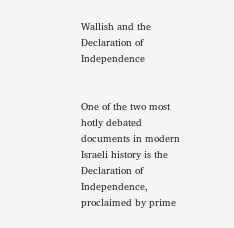Wallish and the Declaration of Independence


One of the two most hotly debated documents in modern Israeli history is the Declaration of Independence, proclaimed by prime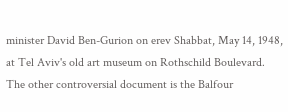minister David Ben-Gurion on erev Shabbat, May 14, 1948, at Tel Aviv's old art museum on Rothschild Boulevard. The other controversial document is the Balfour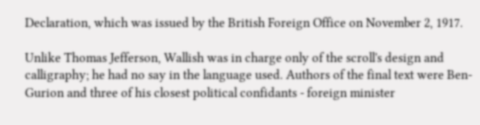Declaration, which was issued by the British Foreign Office on November 2, 1917.

Unlike Thomas Jefferson, Wallish was in charge only of the scroll's design and calligraphy; he had no say in the language used. Authors of the final text were Ben-Gurion and three of his closest political confidants - foreign minister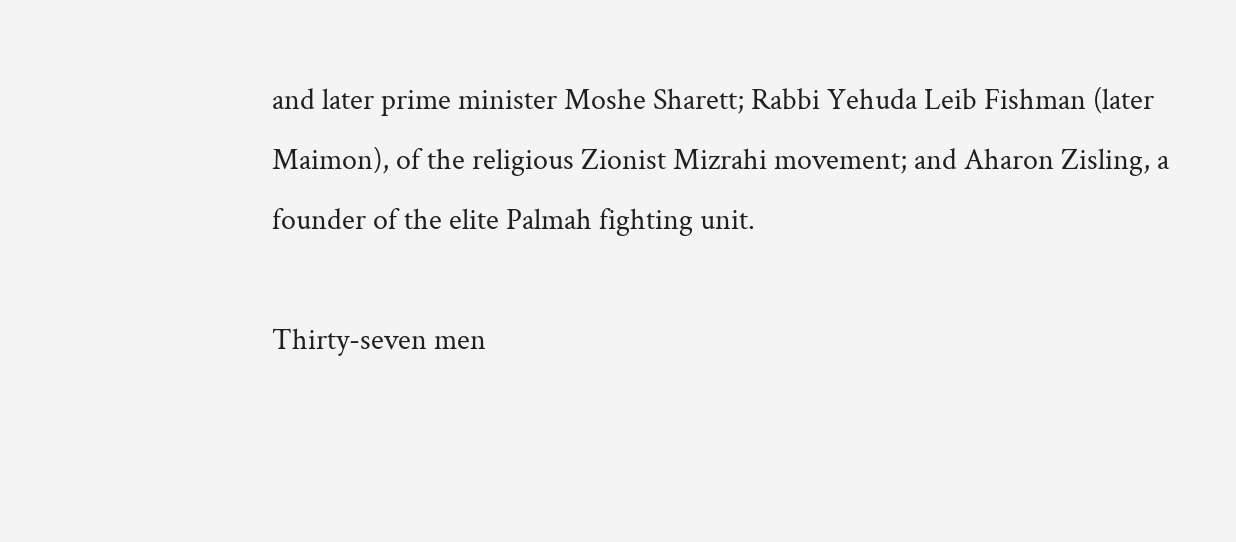and later prime minister Moshe Sharett; Rabbi Yehuda Leib Fishman (later Maimon), of the religious Zionist Mizrahi movement; and Aharon Zisling, a founder of the elite Palmah fighting unit.

Thirty-seven men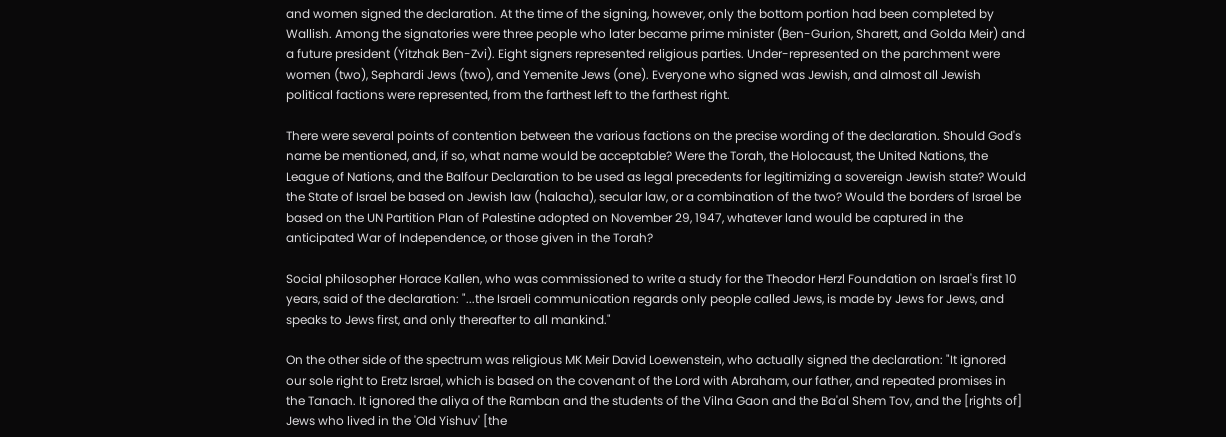and women signed the declaration. At the time of the signing, however, only the bottom portion had been completed by Wallish. Among the signatories were three people who later became prime minister (Ben-Gurion, Sharett, and Golda Meir) and a future president (Yitzhak Ben-Zvi). Eight signers represented religious parties. Under-represented on the parchment were women (two), Sephardi Jews (two), and Yemenite Jews (one). Everyone who signed was Jewish, and almost all Jewish political factions were represented, from the farthest left to the farthest right.

There were several points of contention between the various factions on the precise wording of the declaration. Should God's name be mentioned, and, if so, what name would be acceptable? Were the Torah, the Holocaust, the United Nations, the League of Nations, and the Balfour Declaration to be used as legal precedents for legitimizing a sovereign Jewish state? Would the State of Israel be based on Jewish law (halacha), secular law, or a combination of the two? Would the borders of Israel be based on the UN Partition Plan of Palestine adopted on November 29, 1947, whatever land would be captured in the anticipated War of Independence, or those given in the Torah?

Social philosopher Horace Kallen, who was commissioned to write a study for the Theodor Herzl Foundation on Israel's first 10 years, said of the declaration: "...the Israeli communication regards only people called Jews, is made by Jews for Jews, and speaks to Jews first, and only thereafter to all mankind."

On the other side of the spectrum was religious MK Meir David Loewenstein, who actually signed the declaration: "It ignored our sole right to Eretz Israel, which is based on the covenant of the Lord with Abraham, our father, and repeated promises in the Tanach. It ignored the aliya of the Ramban and the students of the Vilna Gaon and the Ba'al Shem Tov, and the [rights of] Jews who lived in the 'Old Yishuv' [the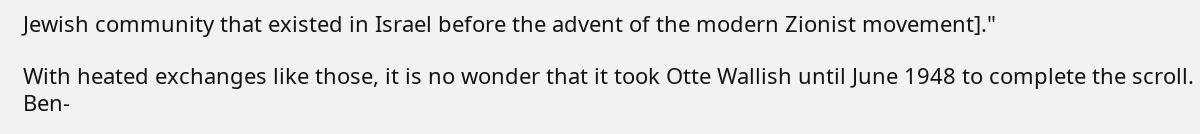Jewish community that existed in Israel before the advent of the modern Zionist movement]."

With heated exchanges like those, it is no wonder that it took Otte Wallish until June 1948 to complete the scroll. Ben-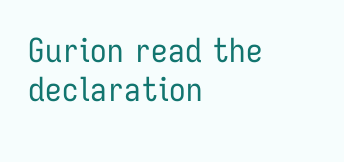Gurion read the declaration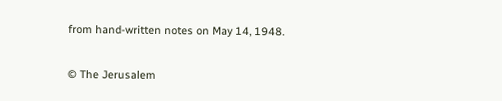from hand-written notes on May 14, 1948.

© The Jerusalem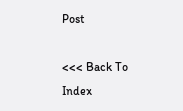Post

<<< Back To Index